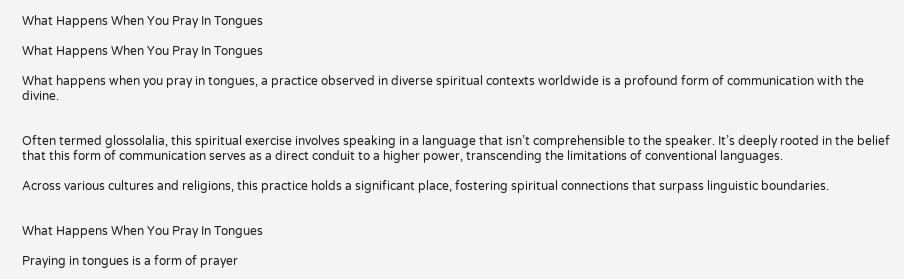What Happens When You Pray In Tongues

What Happens When You Pray In Tongues

What happens when you pray in tongues, a practice observed in diverse spiritual contexts worldwide is a profound form of communication with the divine.


Often termed glossolalia, this spiritual exercise involves speaking in a language that isn’t comprehensible to the speaker. It’s deeply rooted in the belief that this form of communication serves as a direct conduit to a higher power, transcending the limitations of conventional languages.

Across various cultures and religions, this practice holds a significant place, fostering spiritual connections that surpass linguistic boundaries.


What Happens When You Pray In Tongues

Praying in tongues is a form of prayer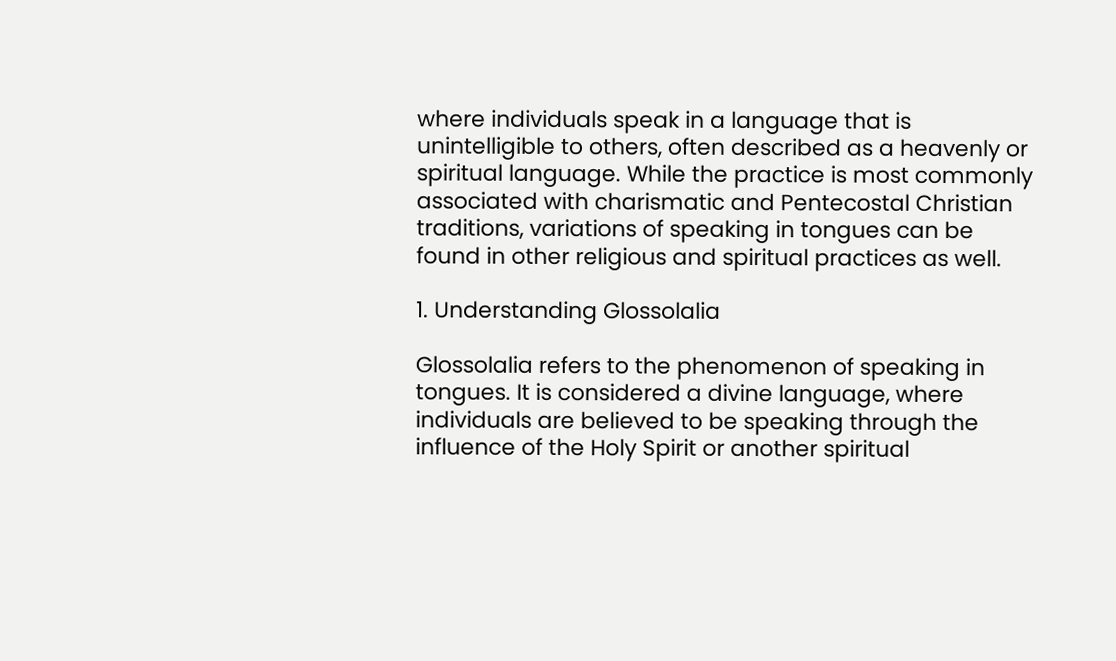where individuals speak in a language that is unintelligible to others, often described as a heavenly or spiritual language. While the practice is most commonly associated with charismatic and Pentecostal Christian traditions, variations of speaking in tongues can be found in other religious and spiritual practices as well.

1. Understanding Glossolalia

Glossolalia refers to the phenomenon of speaking in tongues. It is considered a divine language, where individuals are believed to be speaking through the influence of the Holy Spirit or another spiritual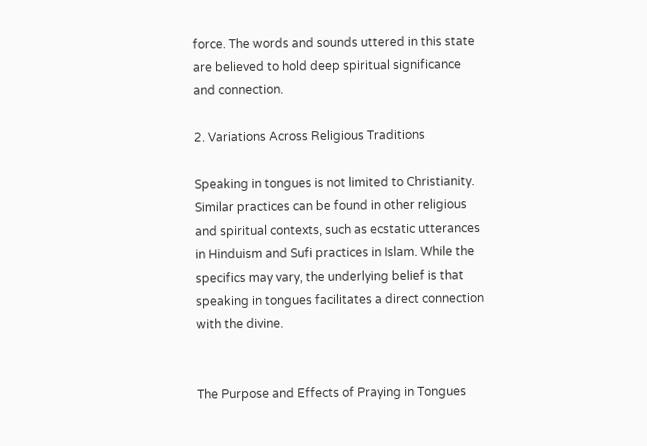force. The words and sounds uttered in this state are believed to hold deep spiritual significance and connection.

2. Variations Across Religious Traditions

Speaking in tongues is not limited to Christianity. Similar practices can be found in other religious and spiritual contexts, such as ecstatic utterances in Hinduism and Sufi practices in Islam. While the specifics may vary, the underlying belief is that speaking in tongues facilitates a direct connection with the divine.


The Purpose and Effects of Praying in Tongues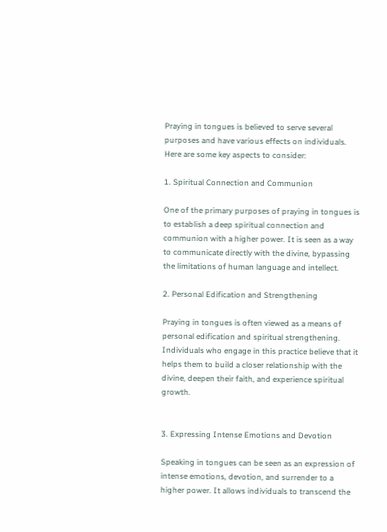Praying in tongues is believed to serve several purposes and have various effects on individuals. Here are some key aspects to consider:

1. Spiritual Connection and Communion

One of the primary purposes of praying in tongues is to establish a deep spiritual connection and communion with a higher power. It is seen as a way to communicate directly with the divine, bypassing the limitations of human language and intellect.

2. Personal Edification and Strengthening

Praying in tongues is often viewed as a means of personal edification and spiritual strengthening. Individuals who engage in this practice believe that it helps them to build a closer relationship with the divine, deepen their faith, and experience spiritual growth.


3. Expressing Intense Emotions and Devotion

Speaking in tongues can be seen as an expression of intense emotions, devotion, and surrender to a higher power. It allows individuals to transcend the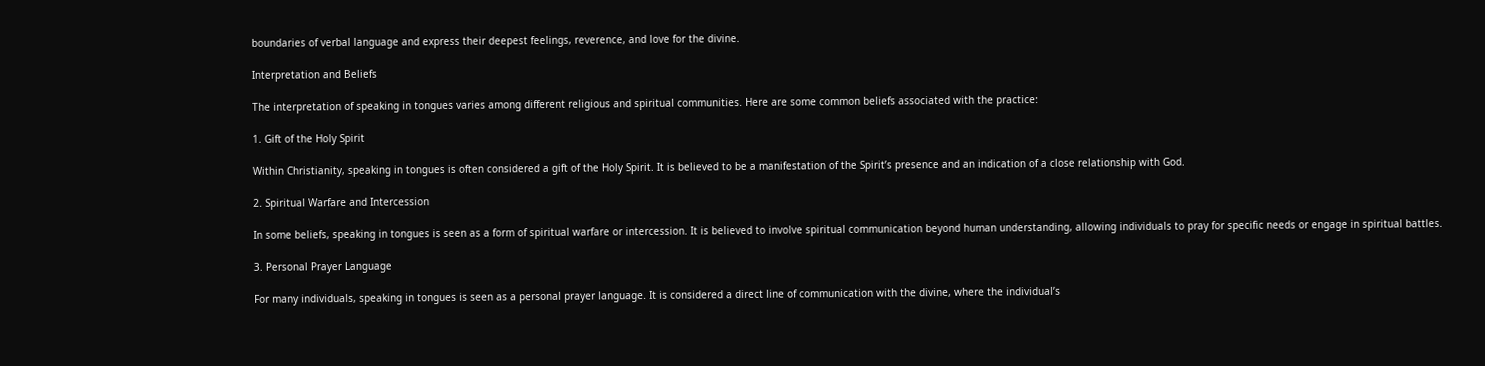boundaries of verbal language and express their deepest feelings, reverence, and love for the divine.

Interpretation and Beliefs

The interpretation of speaking in tongues varies among different religious and spiritual communities. Here are some common beliefs associated with the practice:

1. Gift of the Holy Spirit

Within Christianity, speaking in tongues is often considered a gift of the Holy Spirit. It is believed to be a manifestation of the Spirit’s presence and an indication of a close relationship with God.

2. Spiritual Warfare and Intercession

In some beliefs, speaking in tongues is seen as a form of spiritual warfare or intercession. It is believed to involve spiritual communication beyond human understanding, allowing individuals to pray for specific needs or engage in spiritual battles.

3. Personal Prayer Language

For many individuals, speaking in tongues is seen as a personal prayer language. It is considered a direct line of communication with the divine, where the individual’s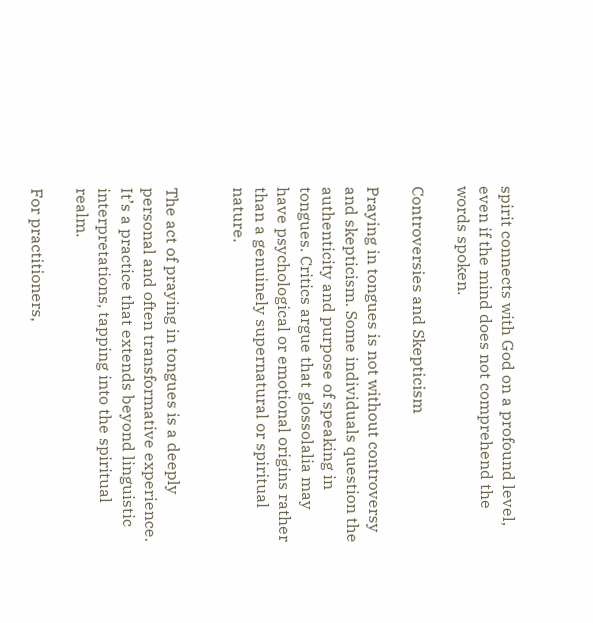spirit connects with God on a profound level, even if the mind does not comprehend the words spoken.

Controversies and Skepticism

Praying in tongues is not without controversy and skepticism. Some individuals question the authenticity and purpose of speaking in tongues. Critics argue that glossolalia may have psychological or emotional origins rather than a genuinely supernatural or spiritual nature.


The act of praying in tongues is a deeply personal and often transformative experience. It’s a practice that extends beyond linguistic interpretations, tapping into the spiritual realm.

For practitioners,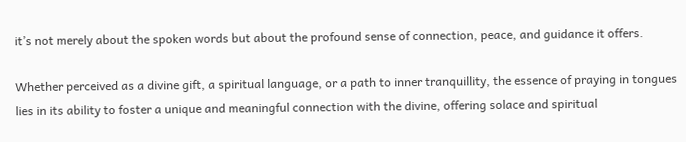it’s not merely about the spoken words but about the profound sense of connection, peace, and guidance it offers.

Whether perceived as a divine gift, a spiritual language, or a path to inner tranquillity, the essence of praying in tongues lies in its ability to foster a unique and meaningful connection with the divine, offering solace and spiritual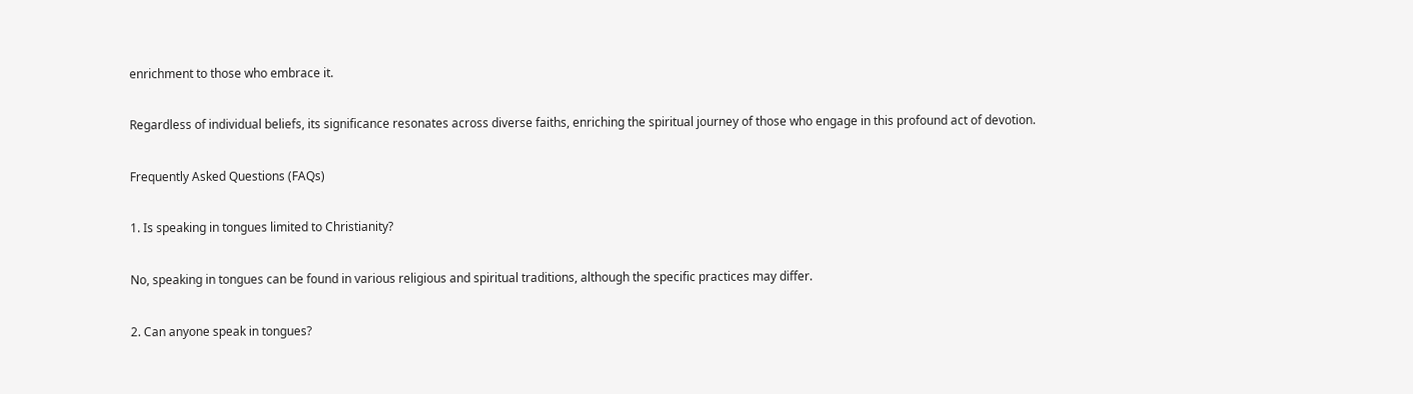enrichment to those who embrace it.

Regardless of individual beliefs, its significance resonates across diverse faiths, enriching the spiritual journey of those who engage in this profound act of devotion.

Frequently Asked Questions (FAQs)

1. Is speaking in tongues limited to Christianity?

No, speaking in tongues can be found in various religious and spiritual traditions, although the specific practices may differ.

2. Can anyone speak in tongues?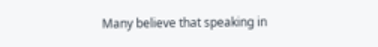Many believe that speaking in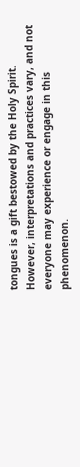tongues is a gift bestowed by the Holy Spirit. However, interpretations and practices vary, and not everyone may experience or engage in this phenomenon.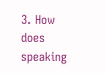3. How does speaking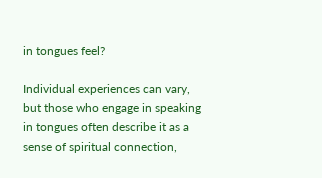in tongues feel?

Individual experiences can vary, but those who engage in speaking in tongues often describe it as a sense of spiritual connection,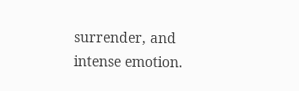surrender, and intense emotion.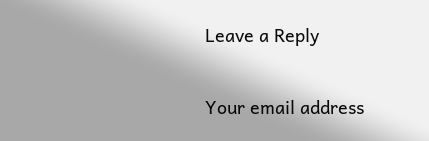Leave a Reply

Your email address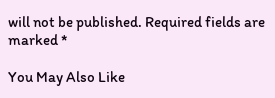will not be published. Required fields are marked *

You May Also Like